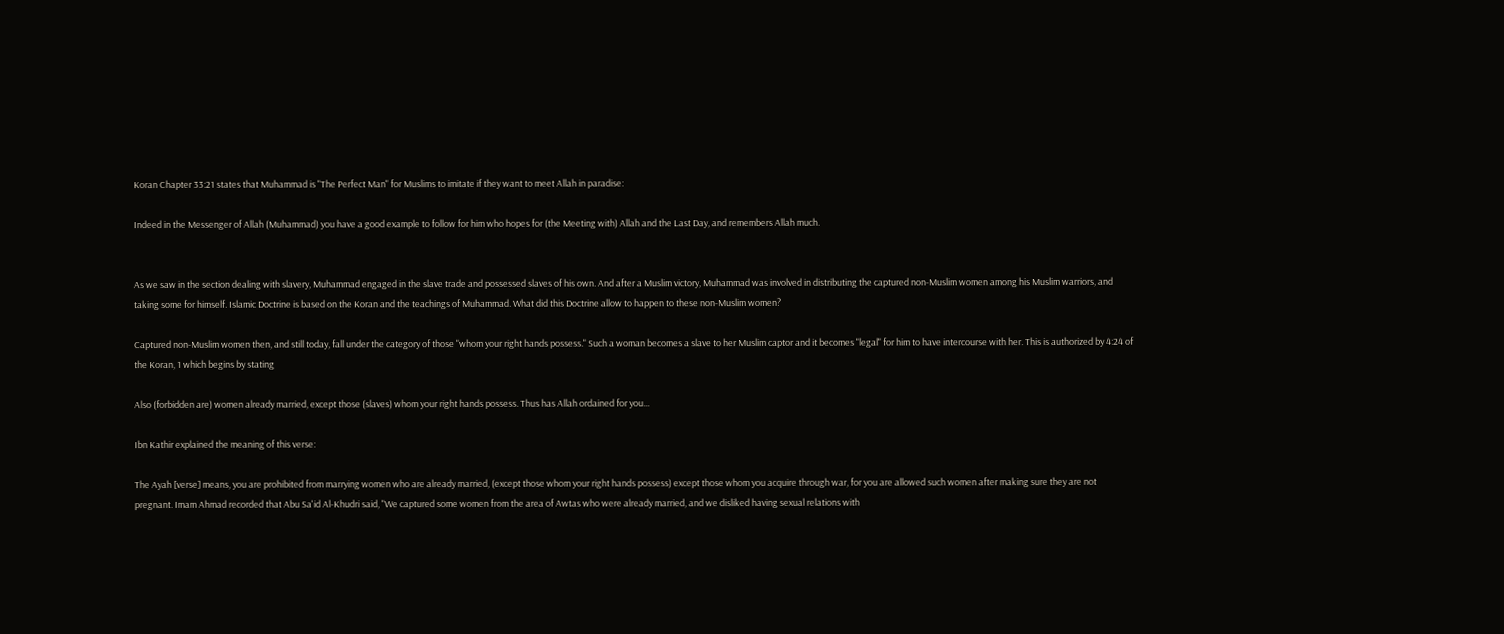Koran Chapter 33:21 states that Muhammad is "The Perfect Man" for Muslims to imitate if they want to meet Allah in paradise:

Indeed in the Messenger of Allah (Muhammad) you have a good example to follow for him who hopes for (the Meeting with) Allah and the Last Day, and remembers Allah much.


As we saw in the section dealing with slavery, Muhammad engaged in the slave trade and possessed slaves of his own. And after a Muslim victory, Muhammad was involved in distributing the captured non-Muslim women among his Muslim warriors, and taking some for himself. Islamic Doctrine is based on the Koran and the teachings of Muhammad. What did this Doctrine allow to happen to these non-Muslim women?

Captured non-Muslim women then, and still today, fall under the category of those "whom your right hands possess." Such a woman becomes a slave to her Muslim captor and it becomes "legal" for him to have intercourse with her. This is authorized by 4:24 of the Koran, 1 which begins by stating

Also (forbidden are) women already married, except those (slaves) whom your right hands possess. Thus has Allah ordained for you...

Ibn Kathir explained the meaning of this verse:

The Ayah [verse] means, you are prohibited from marrying women who are already married, (except those whom your right hands possess) except those whom you acquire through war, for you are allowed such women after making sure they are not pregnant. Imam Ahmad recorded that Abu Sa'id Al-Khudri said, "We captured some women from the area of Awtas who were already married, and we disliked having sexual relations with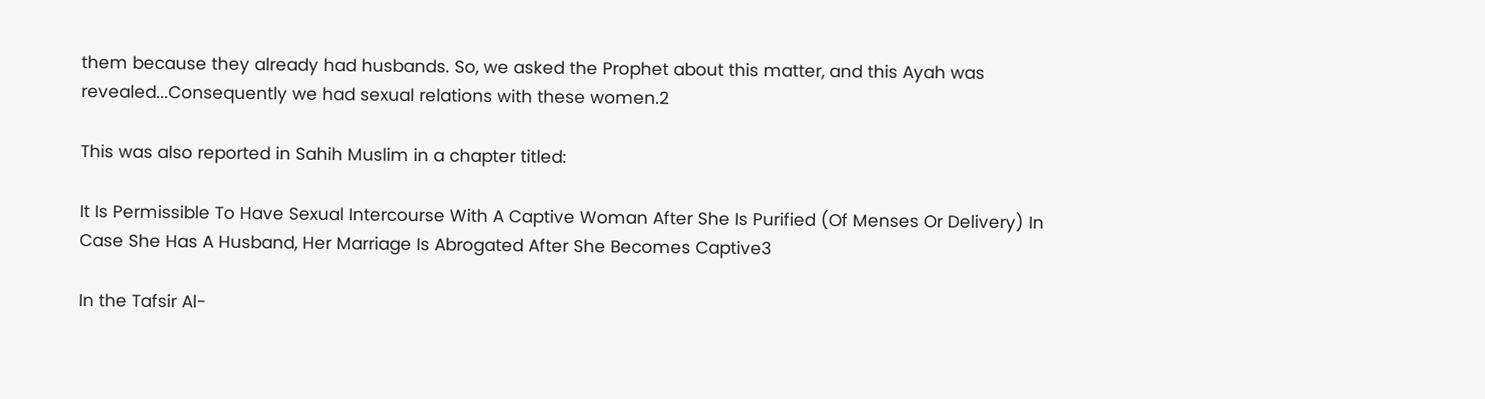them because they already had husbands. So, we asked the Prophet about this matter, and this Ayah was revealed...Consequently we had sexual relations with these women.2

This was also reported in Sahih Muslim in a chapter titled:

It Is Permissible To Have Sexual Intercourse With A Captive Woman After She Is Purified (Of Menses Or Delivery) In Case She Has A Husband, Her Marriage Is Abrogated After She Becomes Captive3

In the Tafsir Al-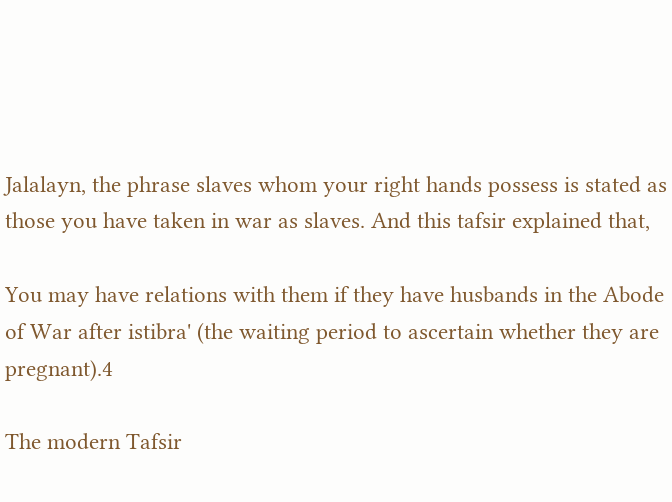Jalalayn, the phrase slaves whom your right hands possess is stated as those you have taken in war as slaves. And this tafsir explained that,

You may have relations with them if they have husbands in the Abode of War after istibra' (the waiting period to ascertain whether they are pregnant).4

The modern Tafsir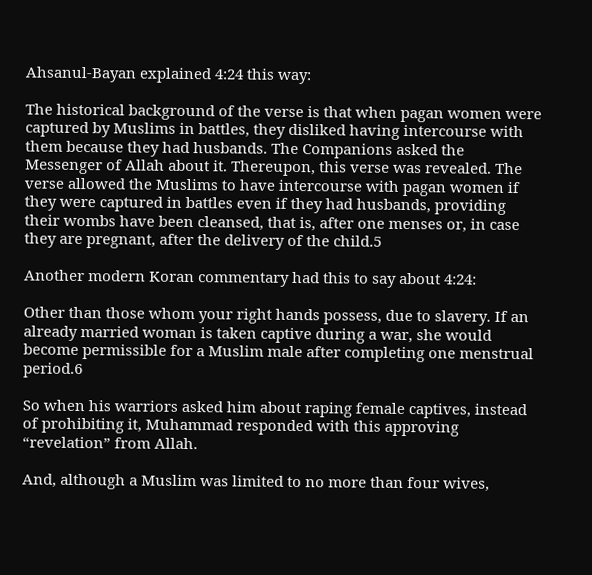Ahsanul-Bayan explained 4:24 this way:

The historical background of the verse is that when pagan women were captured by Muslims in battles, they disliked having intercourse with them because they had husbands. The Companions asked the Messenger of Allah about it. Thereupon, this verse was revealed. The verse allowed the Muslims to have intercourse with pagan women if they were captured in battles even if they had husbands, providing their wombs have been cleansed, that is, after one menses or, in case they are pregnant, after the delivery of the child.5

Another modern Koran commentary had this to say about 4:24:

Other than those whom your right hands possess, due to slavery. If an already married woman is taken captive during a war, she would become permissible for a Muslim male after completing one menstrual period.6

So when his warriors asked him about raping female captives, instead of prohibiting it, Muhammad responded with this approving “revelation” from Allah.

And, although a Muslim was limited to no more than four wives,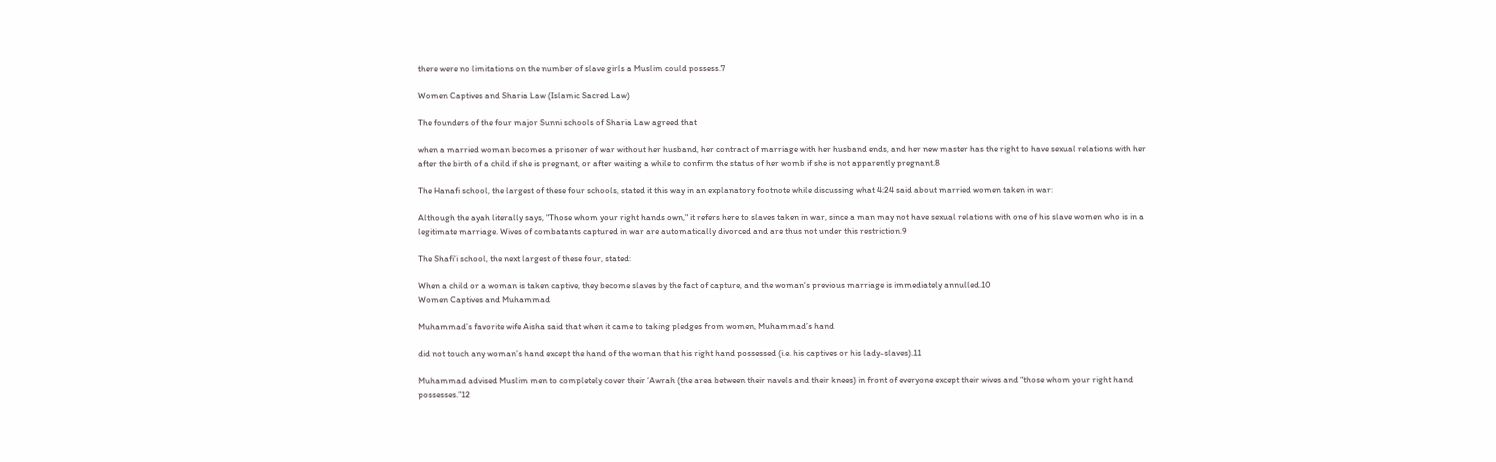there were no limitations on the number of slave girls a Muslim could possess.7

Women Captives and Sharia Law (Islamic Sacred Law)

The founders of the four major Sunni schools of Sharia Law agreed that

when a married woman becomes a prisoner of war without her husband, her contract of marriage with her husband ends, and her new master has the right to have sexual relations with her after the birth of a child if she is pregnant, or after waiting a while to confirm the status of her womb if she is not apparently pregnant.8

The Hanafi school, the largest of these four schools, stated it this way in an explanatory footnote while discussing what 4:24 said about married women taken in war:

Although the ayah literally says, "Those whom your right hands own," it refers here to slaves taken in war, since a man may not have sexual relations with one of his slave women who is in a legitimate marriage. Wives of combatants captured in war are automatically divorced and are thus not under this restriction.9

The Shafi'i school, the next largest of these four, stated:

When a child or a woman is taken captive, they become slaves by the fact of capture, and the woman's previous marriage is immediately annulled.10
Women Captives and Muhammad

Muhammad’s favorite wife Aisha said that when it came to taking pledges from women, Muhammad’s hand

did not touch any woman’s hand except the hand of the woman that his right hand possessed (i.e. his captives or his lady-slaves).11

Muhammad advised Muslim men to completely cover their ‘Awrah (the area between their navels and their knees) in front of everyone except their wives and “those whom your right hand possesses.”12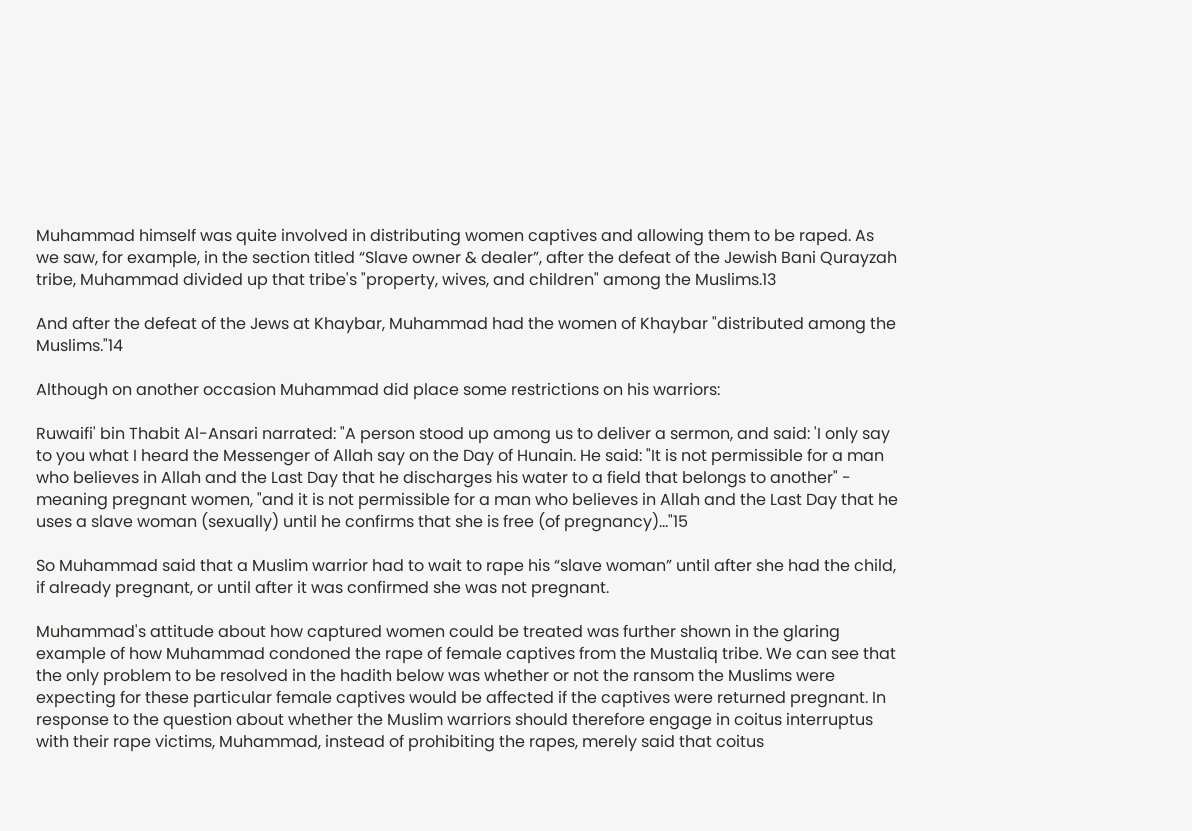Muhammad himself was quite involved in distributing women captives and allowing them to be raped. As we saw, for example, in the section titled “Slave owner & dealer”, after the defeat of the Jewish Bani Qurayzah tribe, Muhammad divided up that tribe's "property, wives, and children" among the Muslims.13

And after the defeat of the Jews at Khaybar, Muhammad had the women of Khaybar "distributed among the Muslims."14

Although on another occasion Muhammad did place some restrictions on his warriors:

Ruwaifi' bin Thabit Al-Ansari narrated: "A person stood up among us to deliver a sermon, and said: 'I only say to you what I heard the Messenger of Allah say on the Day of Hunain. He said: "It is not permissible for a man who believes in Allah and the Last Day that he discharges his water to a field that belongs to another" - meaning pregnant women, "and it is not permissible for a man who believes in Allah and the Last Day that he uses a slave woman (sexually) until he confirms that she is free (of pregnancy)..."15

So Muhammad said that a Muslim warrior had to wait to rape his “slave woman” until after she had the child, if already pregnant, or until after it was confirmed she was not pregnant.

Muhammad's attitude about how captured women could be treated was further shown in the glaring example of how Muhammad condoned the rape of female captives from the Mustaliq tribe. We can see that the only problem to be resolved in the hadith below was whether or not the ransom the Muslims were expecting for these particular female captives would be affected if the captives were returned pregnant. In response to the question about whether the Muslim warriors should therefore engage in coitus interruptus with their rape victims, Muhammad, instead of prohibiting the rapes, merely said that coitus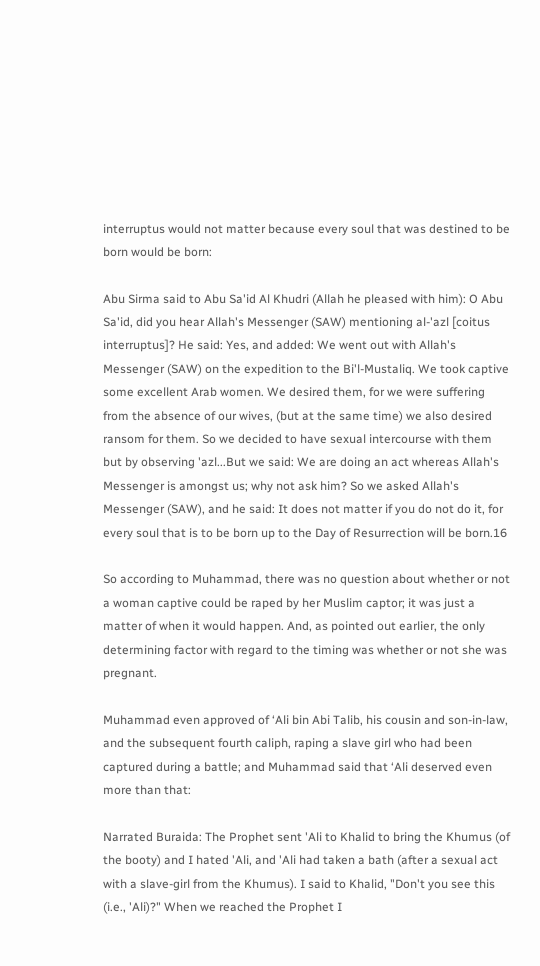interruptus would not matter because every soul that was destined to be born would be born:

Abu Sirma said to Abu Sa'id Al Khudri (Allah he pleased with him): O Abu Sa'id, did you hear Allah's Messenger (SAW) mentioning al-'azl [coitus interruptus]? He said: Yes, and added: We went out with Allah's Messenger (SAW) on the expedition to the Bi'l-Mustaliq. We took captive some excellent Arab women. We desired them, for we were suffering from the absence of our wives, (but at the same time) we also desired ransom for them. So we decided to have sexual intercourse with them but by observing 'azl...But we said: We are doing an act whereas Allah's Messenger is amongst us; why not ask him? So we asked Allah's Messenger (SAW), and he said: It does not matter if you do not do it, for every soul that is to be born up to the Day of Resurrection will be born.16

So according to Muhammad, there was no question about whether or not a woman captive could be raped by her Muslim captor; it was just a matter of when it would happen. And, as pointed out earlier, the only determining factor with regard to the timing was whether or not she was pregnant.

Muhammad even approved of ‘Ali bin Abi Talib, his cousin and son-in-law, and the subsequent fourth caliph, raping a slave girl who had been captured during a battle; and Muhammad said that ‘Ali deserved even more than that:

Narrated Buraida: The Prophet sent 'Ali to Khalid to bring the Khumus (of the booty) and I hated 'Ali, and 'Ali had taken a bath (after a sexual act with a slave-girl from the Khumus). I said to Khalid, "Don't you see this (i.e., 'Ali)?" When we reached the Prophet I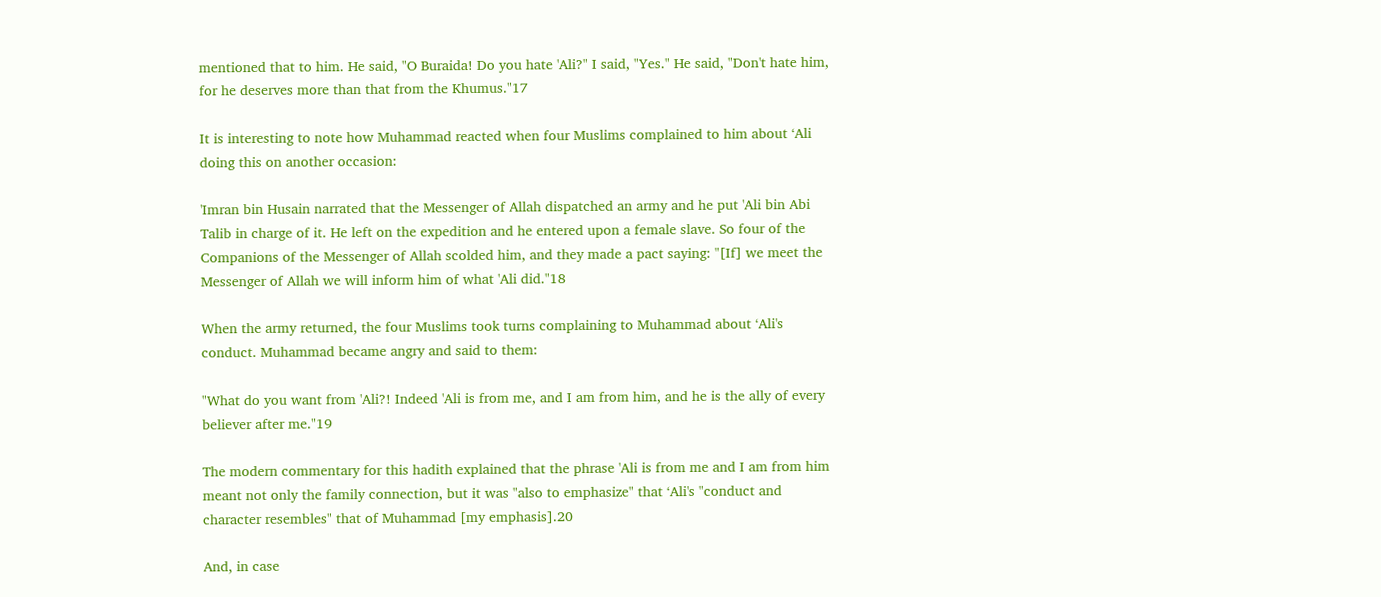mentioned that to him. He said, "O Buraida! Do you hate 'Ali?" I said, "Yes." He said, "Don't hate him, for he deserves more than that from the Khumus."17

It is interesting to note how Muhammad reacted when four Muslims complained to him about ‘Ali doing this on another occasion:

'Imran bin Husain narrated that the Messenger of Allah dispatched an army and he put 'Ali bin Abi Talib in charge of it. He left on the expedition and he entered upon a female slave. So four of the Companions of the Messenger of Allah scolded him, and they made a pact saying: "[If] we meet the Messenger of Allah we will inform him of what 'Ali did."18

When the army returned, the four Muslims took turns complaining to Muhammad about ‘Ali's conduct. Muhammad became angry and said to them:

"What do you want from 'Ali?! Indeed 'Ali is from me, and I am from him, and he is the ally of every believer after me."19

The modern commentary for this hadith explained that the phrase 'Ali is from me and I am from him meant not only the family connection, but it was "also to emphasize" that ‘Ali's "conduct and character resembles" that of Muhammad [my emphasis].20

And, in case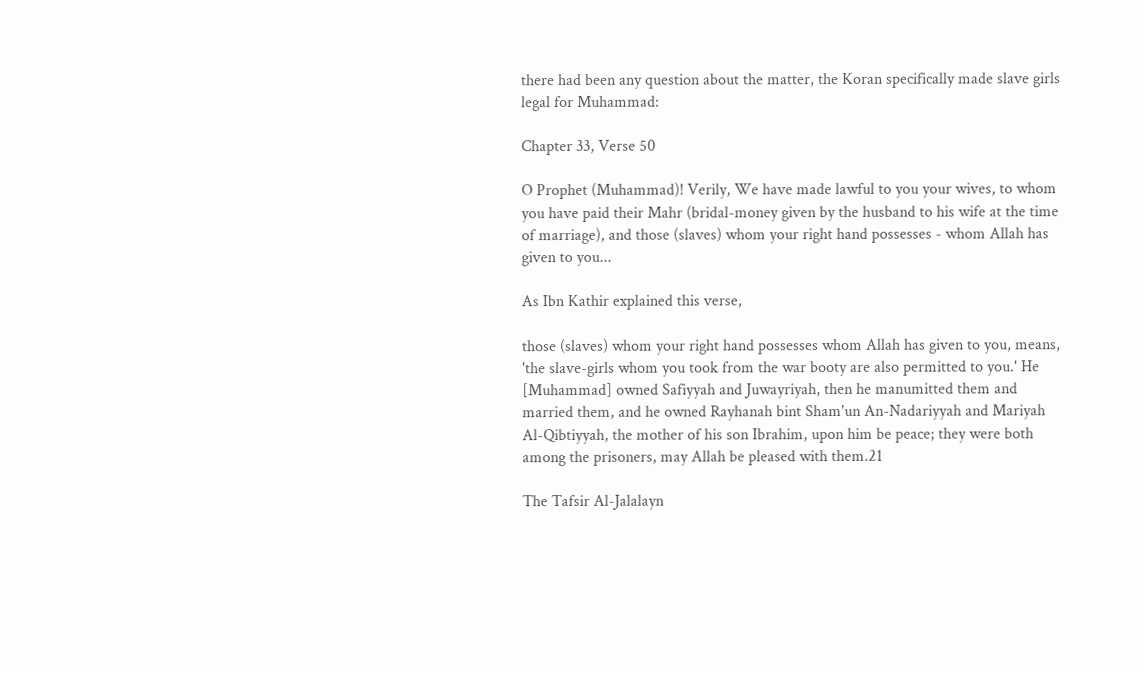there had been any question about the matter, the Koran specifically made slave girls legal for Muhammad:

Chapter 33, Verse 50

O Prophet (Muhammad)! Verily, We have made lawful to you your wives, to whom you have paid their Mahr (bridal-money given by the husband to his wife at the time of marriage), and those (slaves) whom your right hand possesses - whom Allah has given to you...

As Ibn Kathir explained this verse,

those (slaves) whom your right hand possesses whom Allah has given to you, means, 'the slave-girls whom you took from the war booty are also permitted to you.' He [Muhammad] owned Safiyyah and Juwayriyah, then he manumitted them and married them, and he owned Rayhanah bint Sham'un An-Nadariyyah and Mariyah Al-Qibtiyyah, the mother of his son Ibrahim, upon him be peace; they were both among the prisoners, may Allah be pleased with them.21

The Tafsir Al-Jalalayn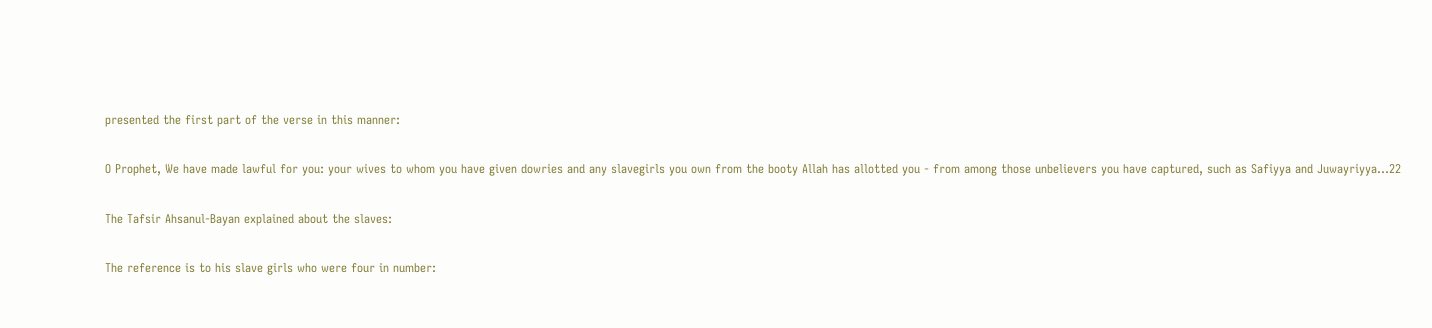presented the first part of the verse in this manner:

O Prophet, We have made lawful for you: your wives to whom you have given dowries and any slavegirls you own from the booty Allah has allotted you - from among those unbelievers you have captured, such as Safiyya and Juwayriyya...22

The Tafsir Ahsanul-Bayan explained about the slaves:

The reference is to his slave girls who were four in number: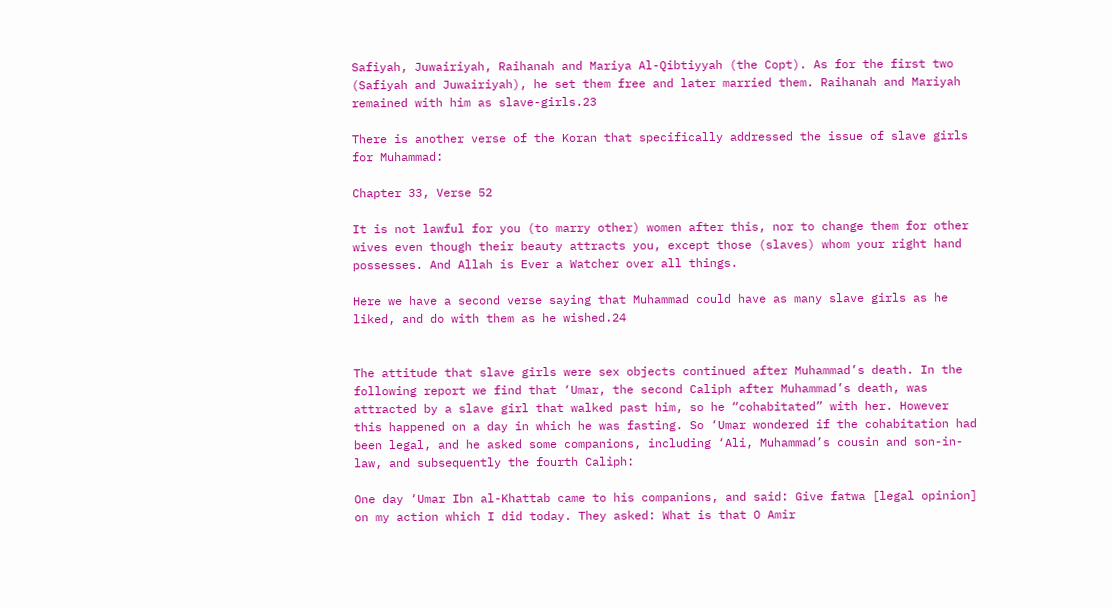Safiyah, Juwairiyah, Raihanah and Mariya Al-Qibtiyyah (the Copt). As for the first two (Safiyah and Juwairiyah), he set them free and later married them. Raihanah and Mariyah remained with him as slave-girls.23

There is another verse of the Koran that specifically addressed the issue of slave girls for Muhammad:

Chapter 33, Verse 52

It is not lawful for you (to marry other) women after this, nor to change them for other wives even though their beauty attracts you, except those (slaves) whom your right hand possesses. And Allah is Ever a Watcher over all things.

Here we have a second verse saying that Muhammad could have as many slave girls as he liked, and do with them as he wished.24


The attitude that slave girls were sex objects continued after Muhammad’s death. In the following report we find that ‘Umar, the second Caliph after Muhammad’s death, was attracted by a slave girl that walked past him, so he “cohabitated” with her. However this happened on a day in which he was fasting. So ‘Umar wondered if the cohabitation had been legal, and he asked some companions, including ‘Ali, Muhammad’s cousin and son-in-law, and subsequently the fourth Caliph:

One day ‘Umar Ibn al-Khattab came to his companions, and said: Give fatwa [legal opinion] on my action which I did today. They asked: What is that O Amir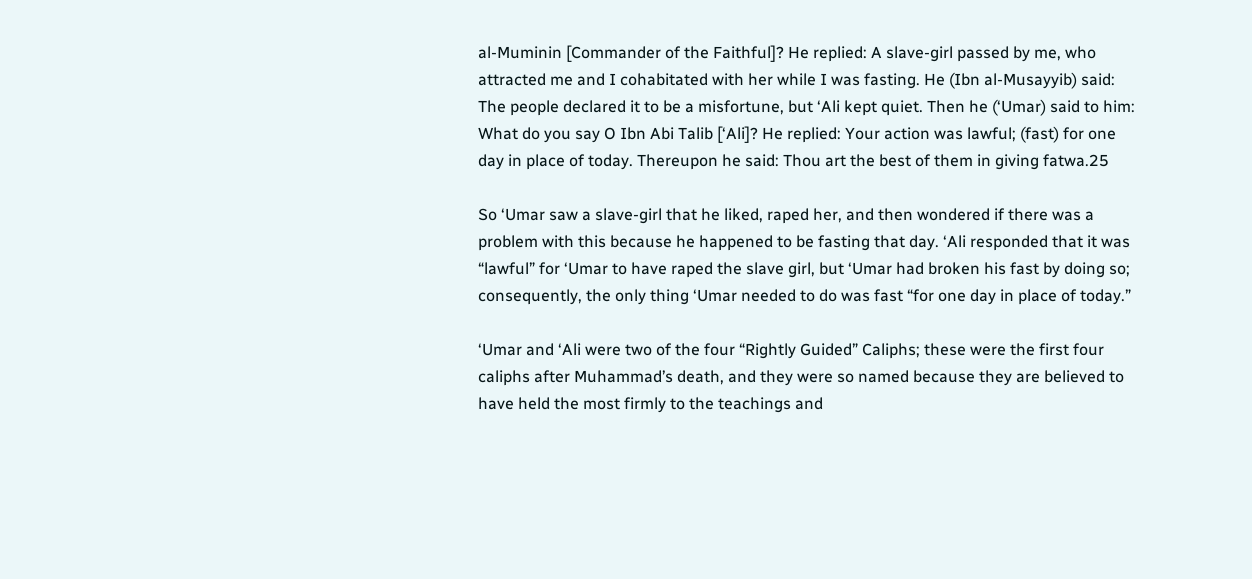al-Muminin [Commander of the Faithful]? He replied: A slave-girl passed by me, who attracted me and I cohabitated with her while I was fasting. He (Ibn al-Musayyib) said: The people declared it to be a misfortune, but ‘Ali kept quiet. Then he (‘Umar) said to him: What do you say O Ibn Abi Talib [‘Ali]? He replied: Your action was lawful; (fast) for one day in place of today. Thereupon he said: Thou art the best of them in giving fatwa.25

So ‘Umar saw a slave-girl that he liked, raped her, and then wondered if there was a problem with this because he happened to be fasting that day. ‘Ali responded that it was “lawful” for ‘Umar to have raped the slave girl, but ‘Umar had broken his fast by doing so; consequently, the only thing ‘Umar needed to do was fast “for one day in place of today.”

‘Umar and ‘Ali were two of the four “Rightly Guided” Caliphs; these were the first four caliphs after Muhammad’s death, and they were so named because they are believed to have held the most firmly to the teachings and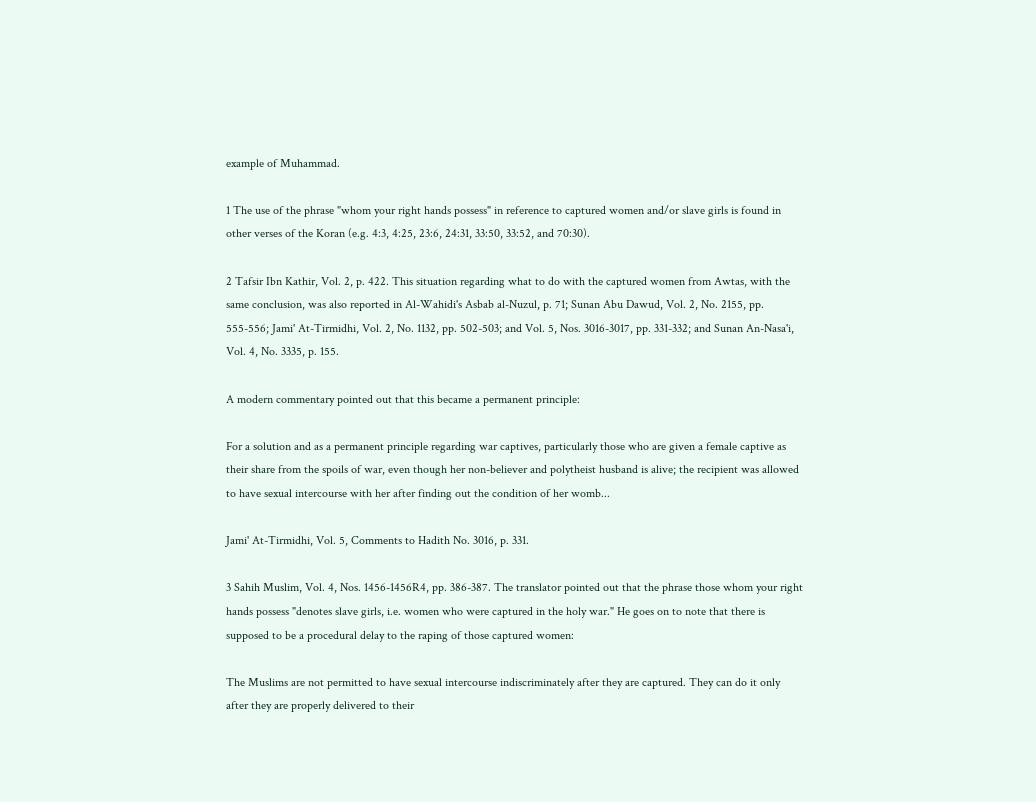example of Muhammad.

1 The use of the phrase "whom your right hands possess" in reference to captured women and/or slave girls is found in other verses of the Koran (e.g. 4:3, 4:25, 23:6, 24:31, 33:50, 33:52, and 70:30).

2 Tafsir Ibn Kathir, Vol. 2, p. 422. This situation regarding what to do with the captured women from Awtas, with the same conclusion, was also reported in Al-Wahidi's Asbab al-Nuzul, p. 71; Sunan Abu Dawud, Vol. 2, No. 2155, pp. 555-556; Jami' At-Tirmidhi, Vol. 2, No. 1132, pp. 502-503; and Vol. 5, Nos. 3016-3017, pp. 331-332; and Sunan An-Nasa'i, Vol. 4, No. 3335, p. 155.

A modern commentary pointed out that this became a permanent principle:

For a solution and as a permanent principle regarding war captives, particularly those who are given a female captive as their share from the spoils of war, even though her non-believer and polytheist husband is alive; the recipient was allowed to have sexual intercourse with her after finding out the condition of her womb...

Jami' At-Tirmidhi, Vol. 5, Comments to Hadith No. 3016, p. 331.

3 Sahih Muslim, Vol. 4, Nos. 1456-1456R4, pp. 386-387. The translator pointed out that the phrase those whom your right hands possess "denotes slave girls, i.e. women who were captured in the holy war." He goes on to note that there is supposed to be a procedural delay to the raping of those captured women:

The Muslims are not permitted to have sexual intercourse indiscriminately after they are captured. They can do it only after they are properly delivered to their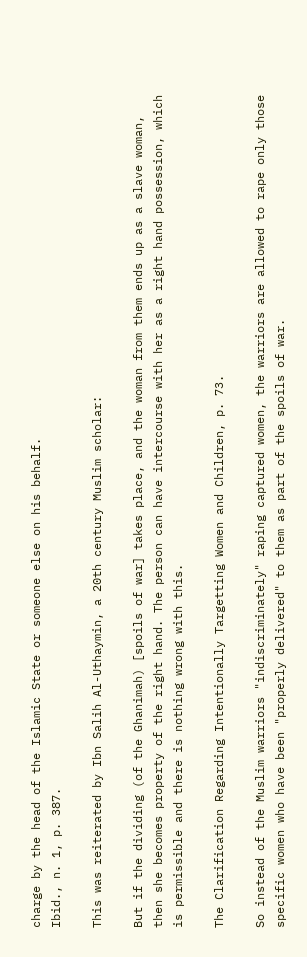charge by the head of the Islamic State or someone else on his behalf.
Ibid., n. 1, p. 387.

This was reiterated by Ibn Salih Al-Uthaymin, a 20th century Muslim scholar:

But if the dividing (of the Ghanimah) [spoils of war] takes place, and the woman from them ends up as a slave woman, then she becomes property of the right hand. The person can have intercourse with her as a right hand possession, which is permissible and there is nothing wrong with this.

The Clarification Regarding Intentionally Targetting Women and Children, p. 73.

So instead of the Muslim warriors "indiscriminately" raping captured women, the warriors are allowed to rape only those specific women who have been "properly delivered" to them as part of the spoils of war.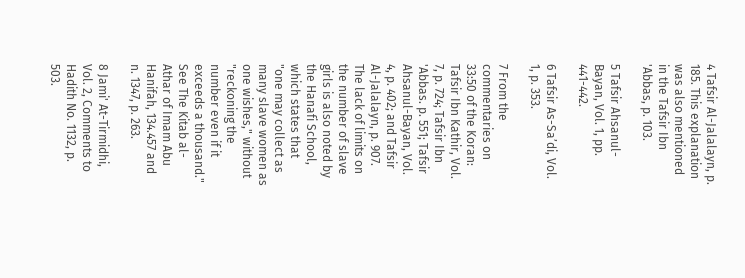4 Tafsir Al-Jalalayn, p. 185. This explanation was also mentioned in the Tafsir Ibn 'Abbas, p. 103.

5 Tafsir Ahsanul-Bayan, Vol. 1, pp. 441-442.

6 Tafsir As-Sa’di, Vol. 1, p. 353.

7 From the commentaries on 33:50 of the Koran: Tafsir Ibn Kathir, Vol. 7, p. 724; Tafsir Ibn 'Abbas. p. 551; Tafsir Ahsanul-Bayan, Vol. 4, p. 402; and Tafsir Al-Jalalayn, p. 907. The lack of limits on the number of slave girls is also noted by the Hanafi School, which states that "one may collect as many slave women as one wishes," without "reckoning the number even if it exceeds a thousand." See The Kitab al-Athar of Imam Abu Hanifah, 134.457 and n. 1347, p. 263.

8 Jami' At-Tirmidhi, Vol. 2, Comments to Hadith No. 1132, p. 503.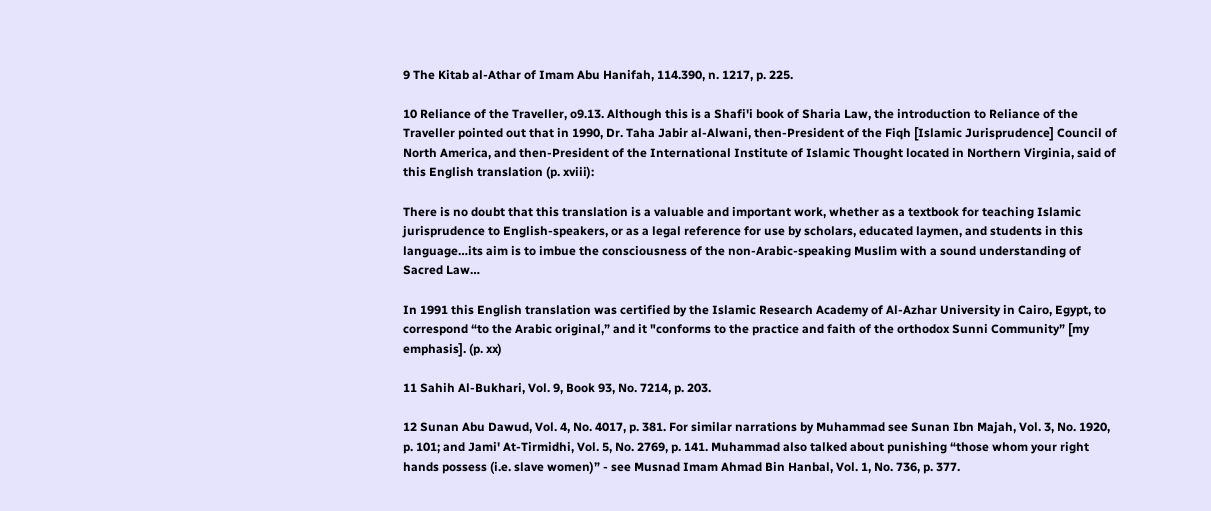9 The Kitab al-Athar of Imam Abu Hanifah, 114.390, n. 1217, p. 225.

10 Reliance of the Traveller, o9.13. Although this is a Shafi'i book of Sharia Law, the introduction to Reliance of the Traveller pointed out that in 1990, Dr. Taha Jabir al-Alwani, then-President of the Fiqh [Islamic Jurisprudence] Council of North America, and then-President of the International Institute of Islamic Thought located in Northern Virginia, said of this English translation (p. xviii):

There is no doubt that this translation is a valuable and important work, whether as a textbook for teaching Islamic jurisprudence to English-speakers, or as a legal reference for use by scholars, educated laymen, and students in this language…its aim is to imbue the consciousness of the non-Arabic-speaking Muslim with a sound understanding of Sacred Law…

In 1991 this English translation was certified by the Islamic Research Academy of Al-Azhar University in Cairo, Egypt, to correspond “to the Arabic original,” and it "conforms to the practice and faith of the orthodox Sunni Community” [my emphasis]. (p. xx)

11 Sahih Al-Bukhari, Vol. 9, Book 93, No. 7214, p. 203.

12 Sunan Abu Dawud, Vol. 4, No. 4017, p. 381. For similar narrations by Muhammad see Sunan Ibn Majah, Vol. 3, No. 1920, p. 101; and Jami' At-Tirmidhi, Vol. 5, No. 2769, p. 141. Muhammad also talked about punishing “those whom your right hands possess (i.e. slave women)” - see Musnad Imam Ahmad Bin Hanbal, Vol. 1, No. 736, p. 377.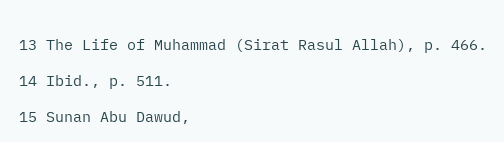13 The Life of Muhammad (Sirat Rasul Allah), p. 466.

14 Ibid., p. 511.

15 Sunan Abu Dawud,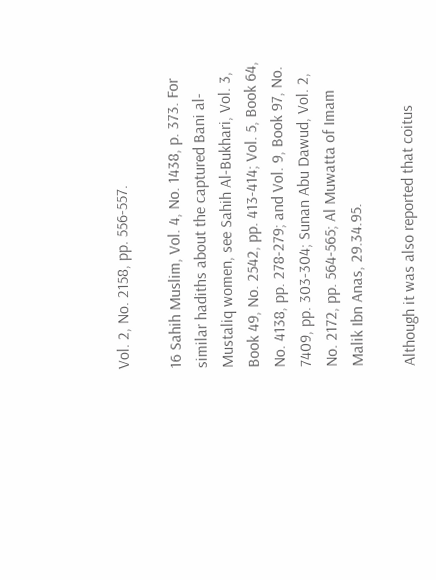Vol. 2, No. 2158, pp. 556-557.

16 Sahih Muslim, Vol. 4, No. 1438, p. 373. For similar hadiths about the captured Bani al-Mustaliq women, see Sahih Al-Bukhari, Vol. 3, Book 49, No. 2542, pp. 413-414; Vol. 5, Book 64, No. 4138, pp. 278-279; and Vol. 9, Book 97, No. 7409, pp. 303-304; Sunan Abu Dawud, Vol. 2, No. 2172, pp. 564-565; Al Muwatta of Imam Malik Ibn Anas, 29.34.95.

Although it was also reported that coitus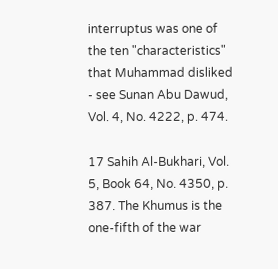interruptus was one of the ten "characteristics" that Muhammad disliked - see Sunan Abu Dawud, Vol. 4, No. 4222, p. 474.

17 Sahih Al-Bukhari, Vol. 5, Book 64, No. 4350, p. 387. The Khumus is the one-fifth of the war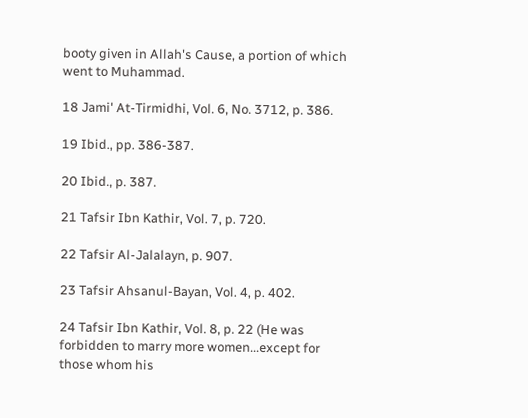booty given in Allah's Cause, a portion of which went to Muhammad.

18 Jami' At-Tirmidhi, Vol. 6, No. 3712, p. 386.

19 Ibid., pp. 386-387.

20 Ibid., p. 387.

21 Tafsir Ibn Kathir, Vol. 7, p. 720.

22 Tafsir Al-Jalalayn, p. 907.

23 Tafsir Ahsanul-Bayan, Vol. 4, p. 402.

24 Tafsir Ibn Kathir, Vol. 8, p. 22 (He was forbidden to marry more women...except for those whom his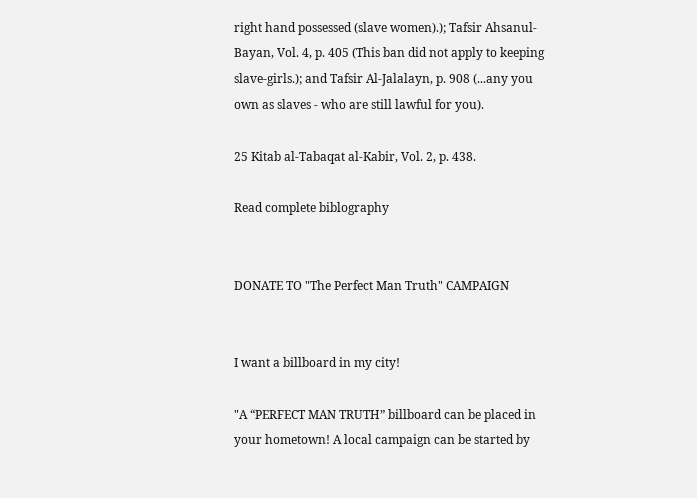right hand possessed (slave women).); Tafsir Ahsanul-Bayan, Vol. 4, p. 405 (This ban did not apply to keeping slave-girls.); and Tafsir Al-Jalalayn, p. 908 (...any you own as slaves - who are still lawful for you).

25 Kitab al-Tabaqat al-Kabir, Vol. 2, p. 438.

Read complete biblography


DONATE TO "The Perfect Man Truth" CAMPAIGN


I want a billboard in my city!

"A “PERFECT MAN TRUTH” billboard can be placed in your hometown! A local campaign can be started by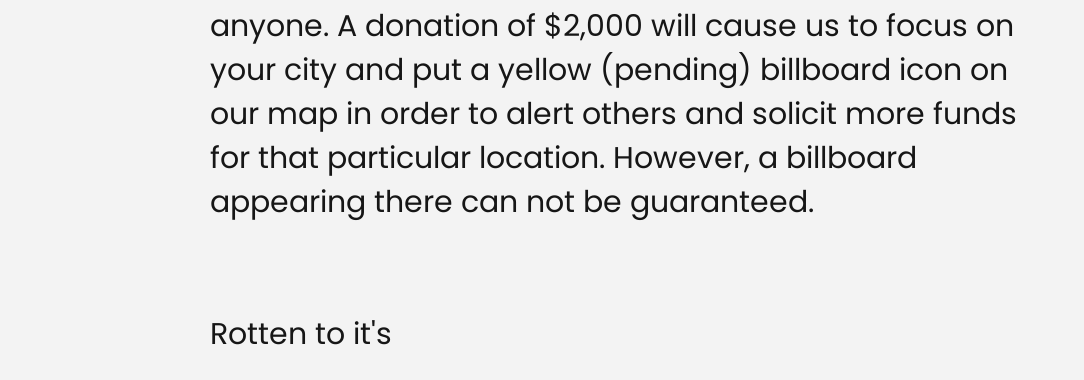anyone. A donation of $2,000 will cause us to focus on your city and put a yellow (pending) billboard icon on our map in order to alert others and solicit more funds for that particular location. However, a billboard appearing there can not be guaranteed.


Rotten to it's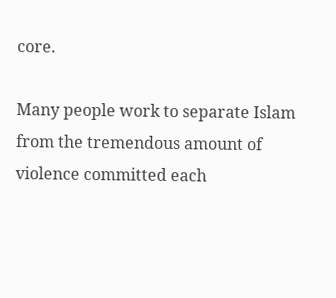core.

Many people work to separate Islam from the tremendous amount of violence committed each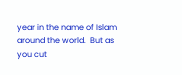year in the name of Islam around the world.  But as you cut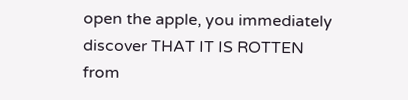open the apple, you immediately discover THAT IT IS ROTTEN from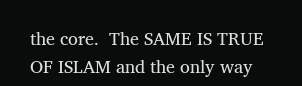the core.  The SAME IS TRUE OF ISLAM and the only way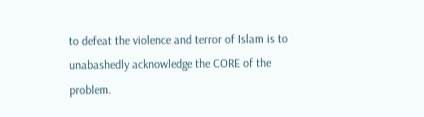to defeat the violence and terror of Islam is to unabashedly acknowledge the CORE of the problem.